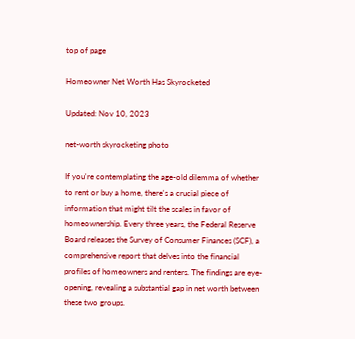top of page

Homeowner Net Worth Has Skyrocketed

Updated: Nov 10, 2023

net-worth skyrocketing photo

If you're contemplating the age-old dilemma of whether to rent or buy a home, there's a crucial piece of information that might tilt the scales in favor of homeownership. Every three years, the Federal Reserve Board releases the Survey of Consumer Finances (SCF), a comprehensive report that delves into the financial profiles of homeowners and renters. The findings are eye-opening, revealing a substantial gap in net worth between these two groups.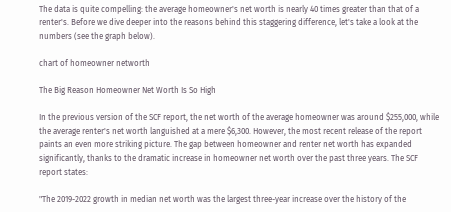The data is quite compelling: the average homeowner's net worth is nearly 40 times greater than that of a renter's. Before we dive deeper into the reasons behind this staggering difference, let's take a look at the numbers (see the graph below).

chart of homeowner networth

The Big Reason Homeowner Net Worth Is So High

In the previous version of the SCF report, the net worth of the average homeowner was around $255,000, while the average renter's net worth languished at a mere $6,300. However, the most recent release of the report paints an even more striking picture. The gap between homeowner and renter net worth has expanded significantly, thanks to the dramatic increase in homeowner net worth over the past three years. The SCF report states:

"The 2019-2022 growth in median net worth was the largest three-year increase over the history of the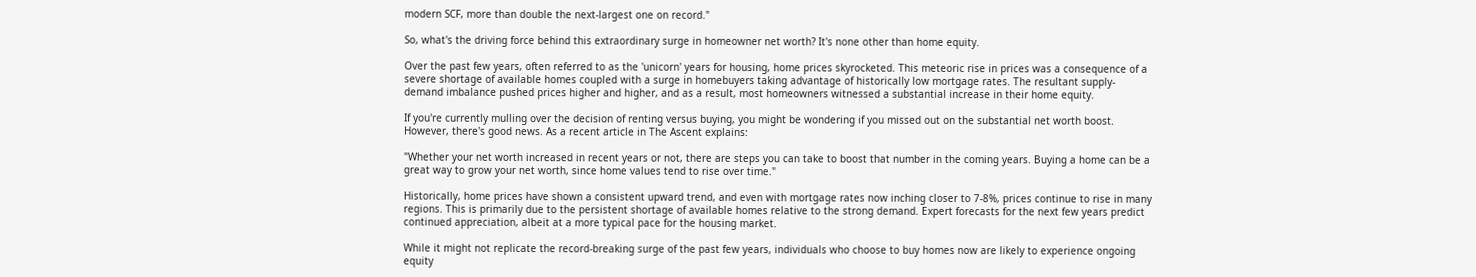modern SCF, more than double the next-largest one on record."

So, what's the driving force behind this extraordinary surge in homeowner net worth? It's none other than home equity.

Over the past few years, often referred to as the 'unicorn' years for housing, home prices skyrocketed. This meteoric rise in prices was a consequence of a severe shortage of available homes coupled with a surge in homebuyers taking advantage of historically low mortgage rates. The resultant supply-demand imbalance pushed prices higher and higher, and as a result, most homeowners witnessed a substantial increase in their home equity.

If you're currently mulling over the decision of renting versus buying, you might be wondering if you missed out on the substantial net worth boost. However, there's good news. As a recent article in The Ascent explains:

"Whether your net worth increased in recent years or not, there are steps you can take to boost that number in the coming years. Buying a home can be a great way to grow your net worth, since home values tend to rise over time."

Historically, home prices have shown a consistent upward trend, and even with mortgage rates now inching closer to 7-8%, prices continue to rise in many regions. This is primarily due to the persistent shortage of available homes relative to the strong demand. Expert forecasts for the next few years predict continued appreciation, albeit at a more typical pace for the housing market.

While it might not replicate the record-breaking surge of the past few years, individuals who choose to buy homes now are likely to experience ongoing equity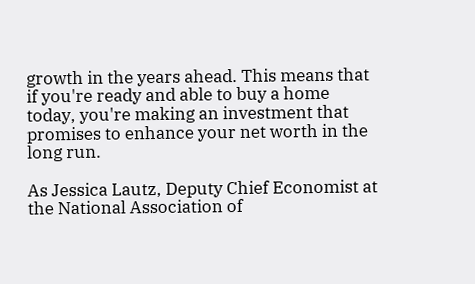growth in the years ahead. This means that if you're ready and able to buy a home today, you're making an investment that promises to enhance your net worth in the long run.

As Jessica Lautz, Deputy Chief Economist at the National Association of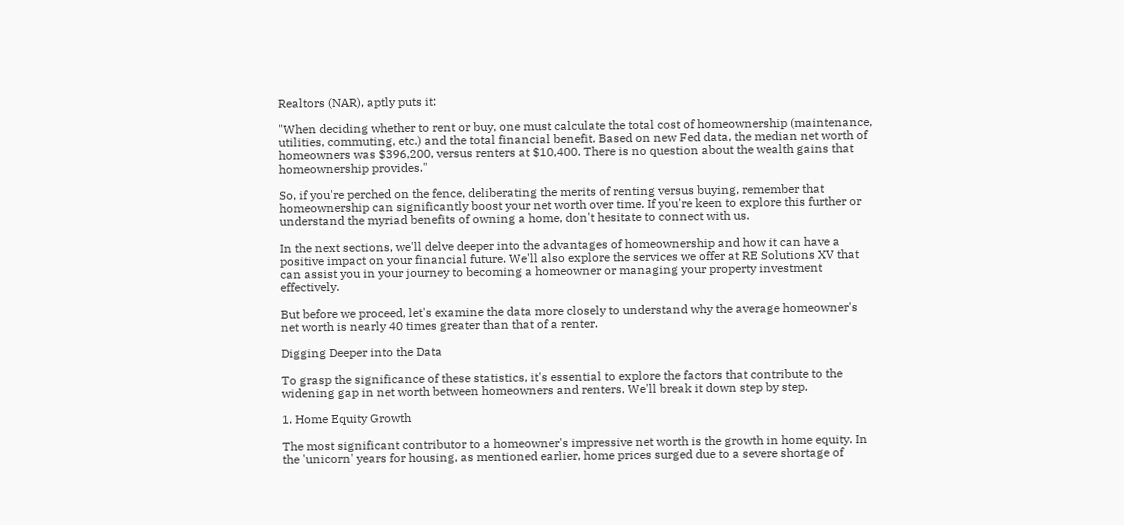Realtors (NAR), aptly puts it:

"When deciding whether to rent or buy, one must calculate the total cost of homeownership (maintenance, utilities, commuting, etc.) and the total financial benefit. Based on new Fed data, the median net worth of homeowners was $396,200, versus renters at $10,400. There is no question about the wealth gains that homeownership provides."

So, if you're perched on the fence, deliberating the merits of renting versus buying, remember that homeownership can significantly boost your net worth over time. If you're keen to explore this further or understand the myriad benefits of owning a home, don't hesitate to connect with us.

In the next sections, we'll delve deeper into the advantages of homeownership and how it can have a positive impact on your financial future. We'll also explore the services we offer at RE Solutions XV that can assist you in your journey to becoming a homeowner or managing your property investment effectively.

But before we proceed, let's examine the data more closely to understand why the average homeowner's net worth is nearly 40 times greater than that of a renter.

Digging Deeper into the Data

To grasp the significance of these statistics, it's essential to explore the factors that contribute to the widening gap in net worth between homeowners and renters. We'll break it down step by step.

1. Home Equity Growth

The most significant contributor to a homeowner's impressive net worth is the growth in home equity. In the 'unicorn' years for housing, as mentioned earlier, home prices surged due to a severe shortage of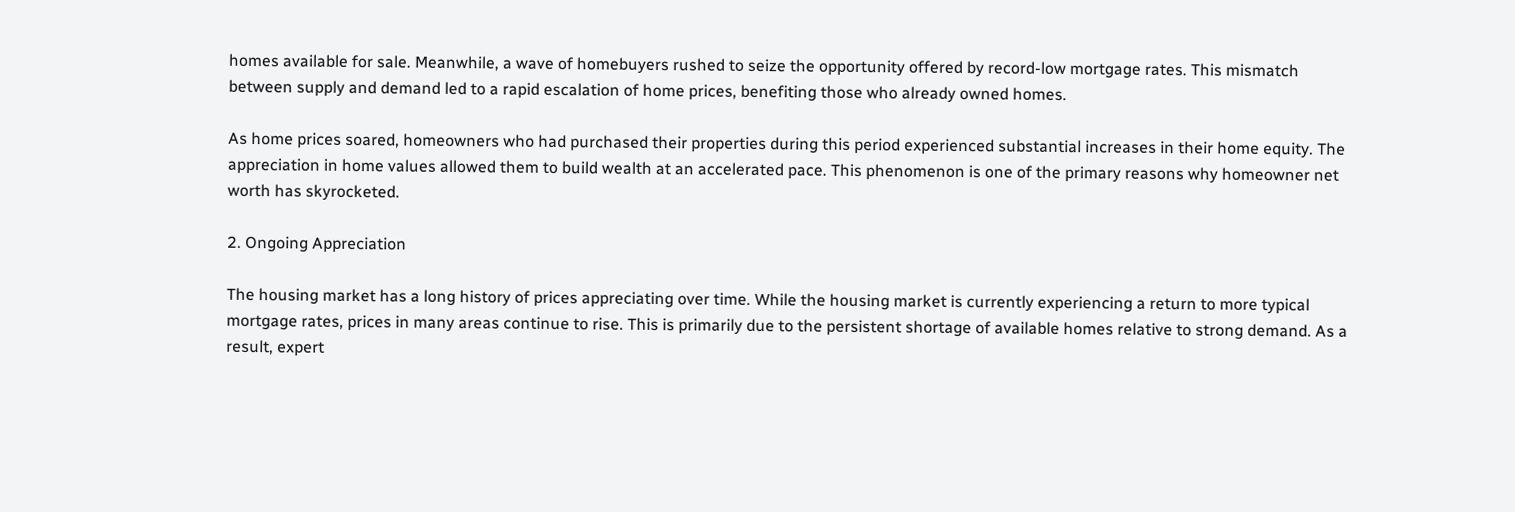homes available for sale. Meanwhile, a wave of homebuyers rushed to seize the opportunity offered by record-low mortgage rates. This mismatch between supply and demand led to a rapid escalation of home prices, benefiting those who already owned homes.

As home prices soared, homeowners who had purchased their properties during this period experienced substantial increases in their home equity. The appreciation in home values allowed them to build wealth at an accelerated pace. This phenomenon is one of the primary reasons why homeowner net worth has skyrocketed.

2. Ongoing Appreciation

The housing market has a long history of prices appreciating over time. While the housing market is currently experiencing a return to more typical mortgage rates, prices in many areas continue to rise. This is primarily due to the persistent shortage of available homes relative to strong demand. As a result, expert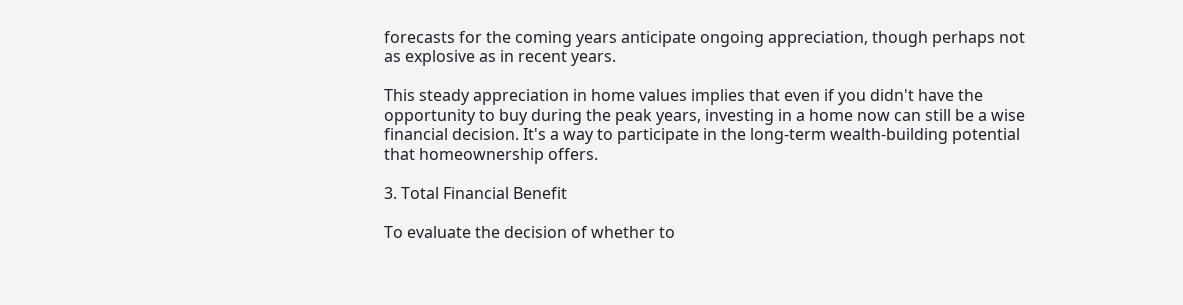forecasts for the coming years anticipate ongoing appreciation, though perhaps not as explosive as in recent years.

This steady appreciation in home values implies that even if you didn't have the opportunity to buy during the peak years, investing in a home now can still be a wise financial decision. It's a way to participate in the long-term wealth-building potential that homeownership offers.

3. Total Financial Benefit

To evaluate the decision of whether to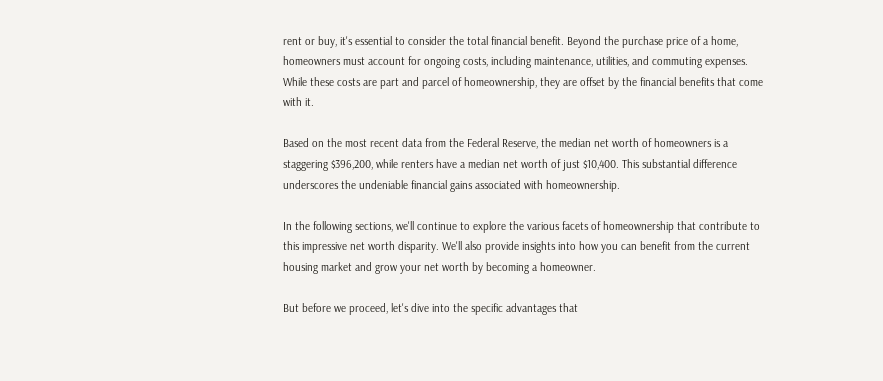rent or buy, it's essential to consider the total financial benefit. Beyond the purchase price of a home, homeowners must account for ongoing costs, including maintenance, utilities, and commuting expenses. While these costs are part and parcel of homeownership, they are offset by the financial benefits that come with it.

Based on the most recent data from the Federal Reserve, the median net worth of homeowners is a staggering $396,200, while renters have a median net worth of just $10,400. This substantial difference underscores the undeniable financial gains associated with homeownership.

In the following sections, we'll continue to explore the various facets of homeownership that contribute to this impressive net worth disparity. We'll also provide insights into how you can benefit from the current housing market and grow your net worth by becoming a homeowner.

But before we proceed, let's dive into the specific advantages that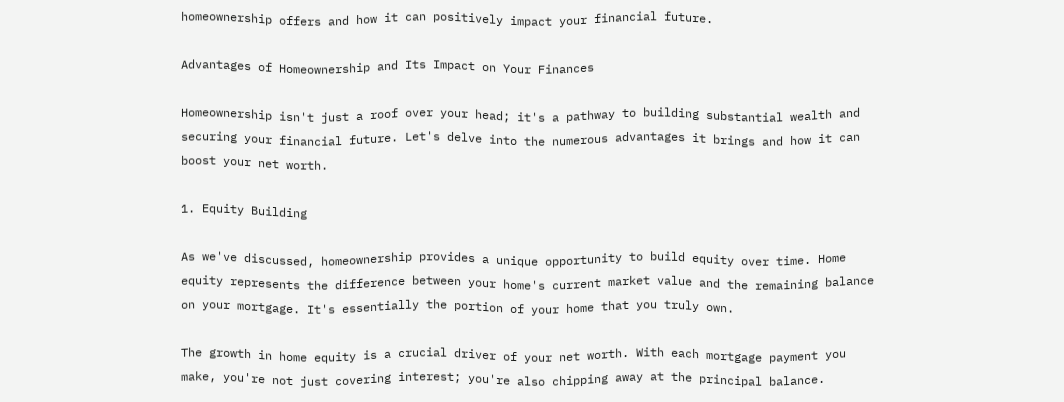homeownership offers and how it can positively impact your financial future.

Advantages of Homeownership and Its Impact on Your Finances

Homeownership isn't just a roof over your head; it's a pathway to building substantial wealth and securing your financial future. Let's delve into the numerous advantages it brings and how it can boost your net worth.

1. Equity Building

As we've discussed, homeownership provides a unique opportunity to build equity over time. Home equity represents the difference between your home's current market value and the remaining balance on your mortgage. It's essentially the portion of your home that you truly own.

The growth in home equity is a crucial driver of your net worth. With each mortgage payment you make, you're not just covering interest; you're also chipping away at the principal balance.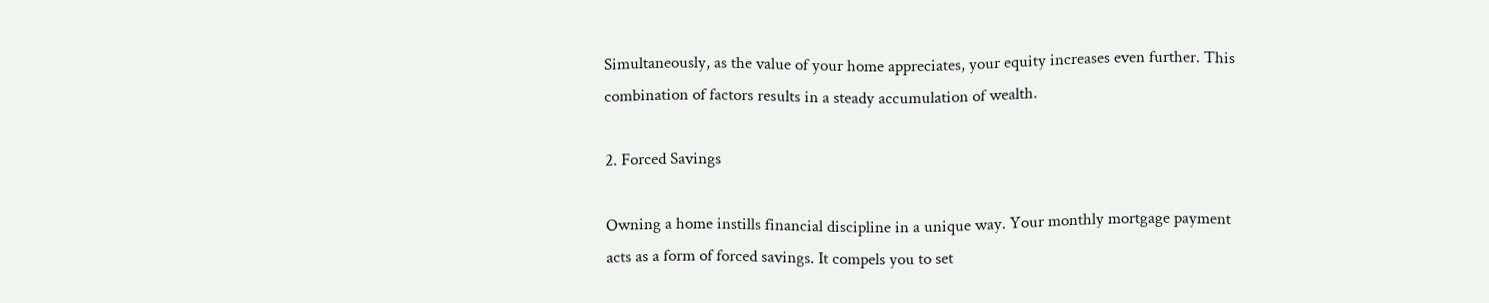Simultaneously, as the value of your home appreciates, your equity increases even further. This combination of factors results in a steady accumulation of wealth.

2. Forced Savings

Owning a home instills financial discipline in a unique way. Your monthly mortgage payment acts as a form of forced savings. It compels you to set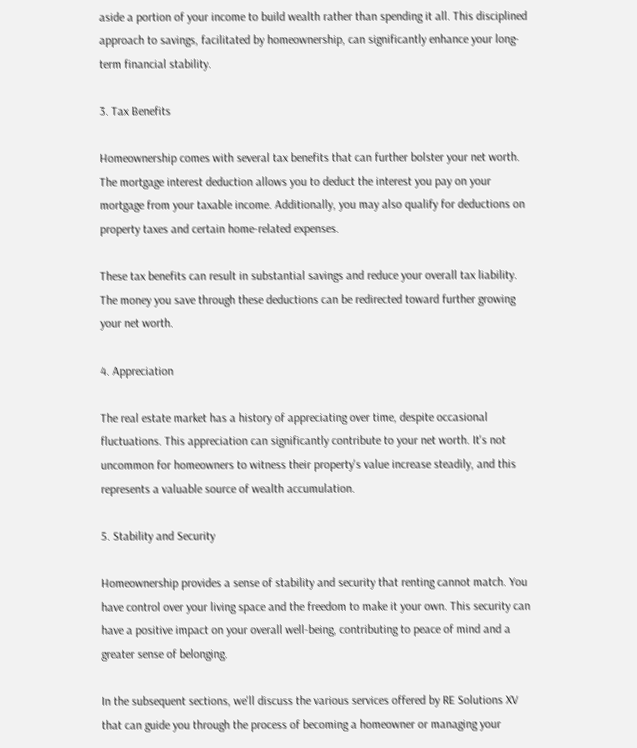aside a portion of your income to build wealth rather than spending it all. This disciplined approach to savings, facilitated by homeownership, can significantly enhance your long-term financial stability.

3. Tax Benefits

Homeownership comes with several tax benefits that can further bolster your net worth. The mortgage interest deduction allows you to deduct the interest you pay on your mortgage from your taxable income. Additionally, you may also qualify for deductions on property taxes and certain home-related expenses.

These tax benefits can result in substantial savings and reduce your overall tax liability. The money you save through these deductions can be redirected toward further growing your net worth.

4. Appreciation

The real estate market has a history of appreciating over time, despite occasional fluctuations. This appreciation can significantly contribute to your net worth. It's not uncommon for homeowners to witness their property's value increase steadily, and this represents a valuable source of wealth accumulation.

5. Stability and Security

Homeownership provides a sense of stability and security that renting cannot match. You have control over your living space and the freedom to make it your own. This security can have a positive impact on your overall well-being, contributing to peace of mind and a greater sense of belonging.

In the subsequent sections, we'll discuss the various services offered by RE Solutions XV that can guide you through the process of becoming a homeowner or managing your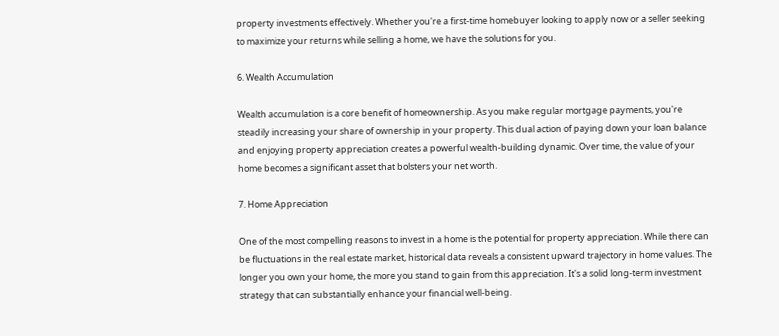property investments effectively. Whether you're a first-time homebuyer looking to apply now or a seller seeking to maximize your returns while selling a home, we have the solutions for you.

6. Wealth Accumulation

Wealth accumulation is a core benefit of homeownership. As you make regular mortgage payments, you're steadily increasing your share of ownership in your property. This dual action of paying down your loan balance and enjoying property appreciation creates a powerful wealth-building dynamic. Over time, the value of your home becomes a significant asset that bolsters your net worth.

7. Home Appreciation

One of the most compelling reasons to invest in a home is the potential for property appreciation. While there can be fluctuations in the real estate market, historical data reveals a consistent upward trajectory in home values. The longer you own your home, the more you stand to gain from this appreciation. It's a solid long-term investment strategy that can substantially enhance your financial well-being.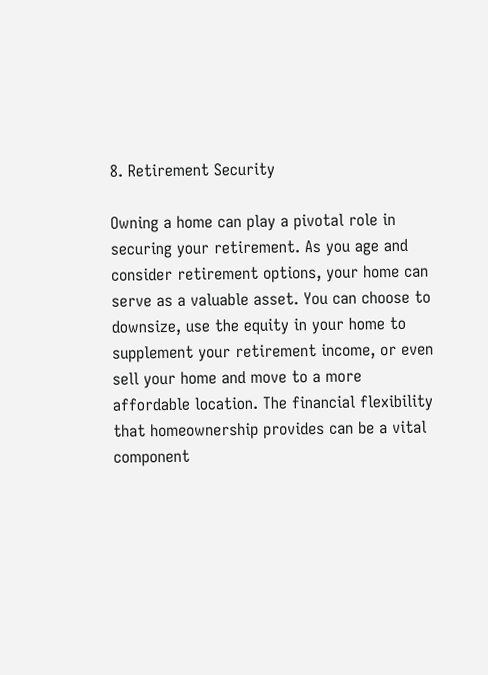8. Retirement Security

Owning a home can play a pivotal role in securing your retirement. As you age and consider retirement options, your home can serve as a valuable asset. You can choose to downsize, use the equity in your home to supplement your retirement income, or even sell your home and move to a more affordable location. The financial flexibility that homeownership provides can be a vital component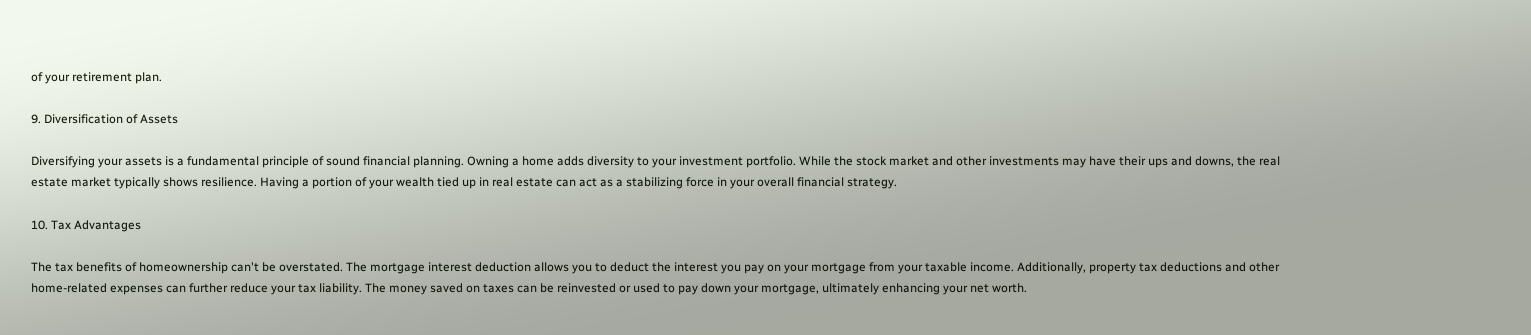of your retirement plan.

9. Diversification of Assets

Diversifying your assets is a fundamental principle of sound financial planning. Owning a home adds diversity to your investment portfolio. While the stock market and other investments may have their ups and downs, the real estate market typically shows resilience. Having a portion of your wealth tied up in real estate can act as a stabilizing force in your overall financial strategy.

10. Tax Advantages

The tax benefits of homeownership can't be overstated. The mortgage interest deduction allows you to deduct the interest you pay on your mortgage from your taxable income. Additionally, property tax deductions and other home-related expenses can further reduce your tax liability. The money saved on taxes can be reinvested or used to pay down your mortgage, ultimately enhancing your net worth.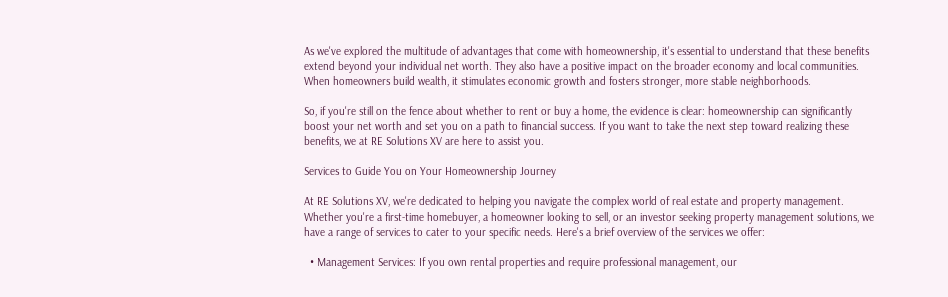As we've explored the multitude of advantages that come with homeownership, it's essential to understand that these benefits extend beyond your individual net worth. They also have a positive impact on the broader economy and local communities. When homeowners build wealth, it stimulates economic growth and fosters stronger, more stable neighborhoods.

So, if you're still on the fence about whether to rent or buy a home, the evidence is clear: homeownership can significantly boost your net worth and set you on a path to financial success. If you want to take the next step toward realizing these benefits, we at RE Solutions XV are here to assist you.

Services to Guide You on Your Homeownership Journey

At RE Solutions XV, we're dedicated to helping you navigate the complex world of real estate and property management. Whether you're a first-time homebuyer, a homeowner looking to sell, or an investor seeking property management solutions, we have a range of services to cater to your specific needs. Here's a brief overview of the services we offer:

  • Management Services: If you own rental properties and require professional management, our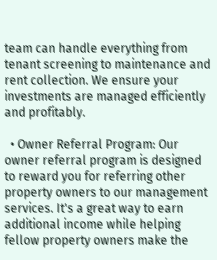team can handle everything from tenant screening to maintenance and rent collection. We ensure your investments are managed efficiently and profitably.

  • Owner Referral Program: Our owner referral program is designed to reward you for referring other property owners to our management services. It's a great way to earn additional income while helping fellow property owners make the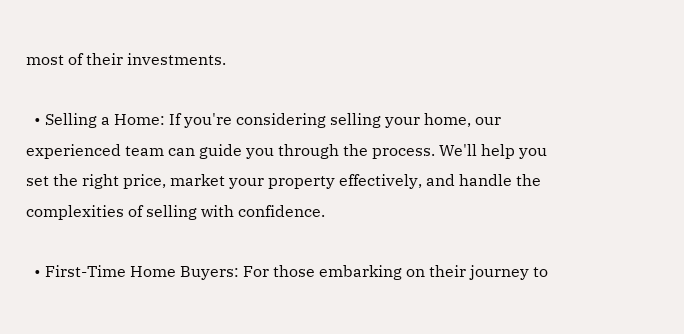most of their investments.

  • Selling a Home: If you're considering selling your home, our experienced team can guide you through the process. We'll help you set the right price, market your property effectively, and handle the complexities of selling with confidence.

  • First-Time Home Buyers: For those embarking on their journey to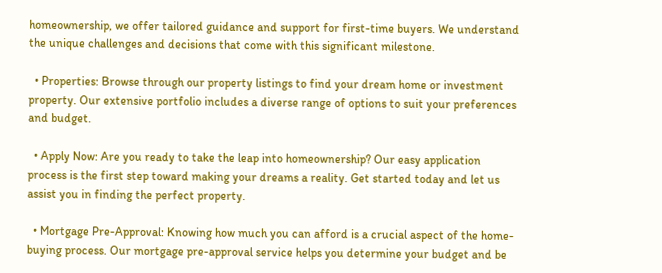homeownership, we offer tailored guidance and support for first-time buyers. We understand the unique challenges and decisions that come with this significant milestone.

  • Properties: Browse through our property listings to find your dream home or investment property. Our extensive portfolio includes a diverse range of options to suit your preferences and budget.

  • Apply Now: Are you ready to take the leap into homeownership? Our easy application process is the first step toward making your dreams a reality. Get started today and let us assist you in finding the perfect property.

  • Mortgage Pre-Approval: Knowing how much you can afford is a crucial aspect of the home-buying process. Our mortgage pre-approval service helps you determine your budget and be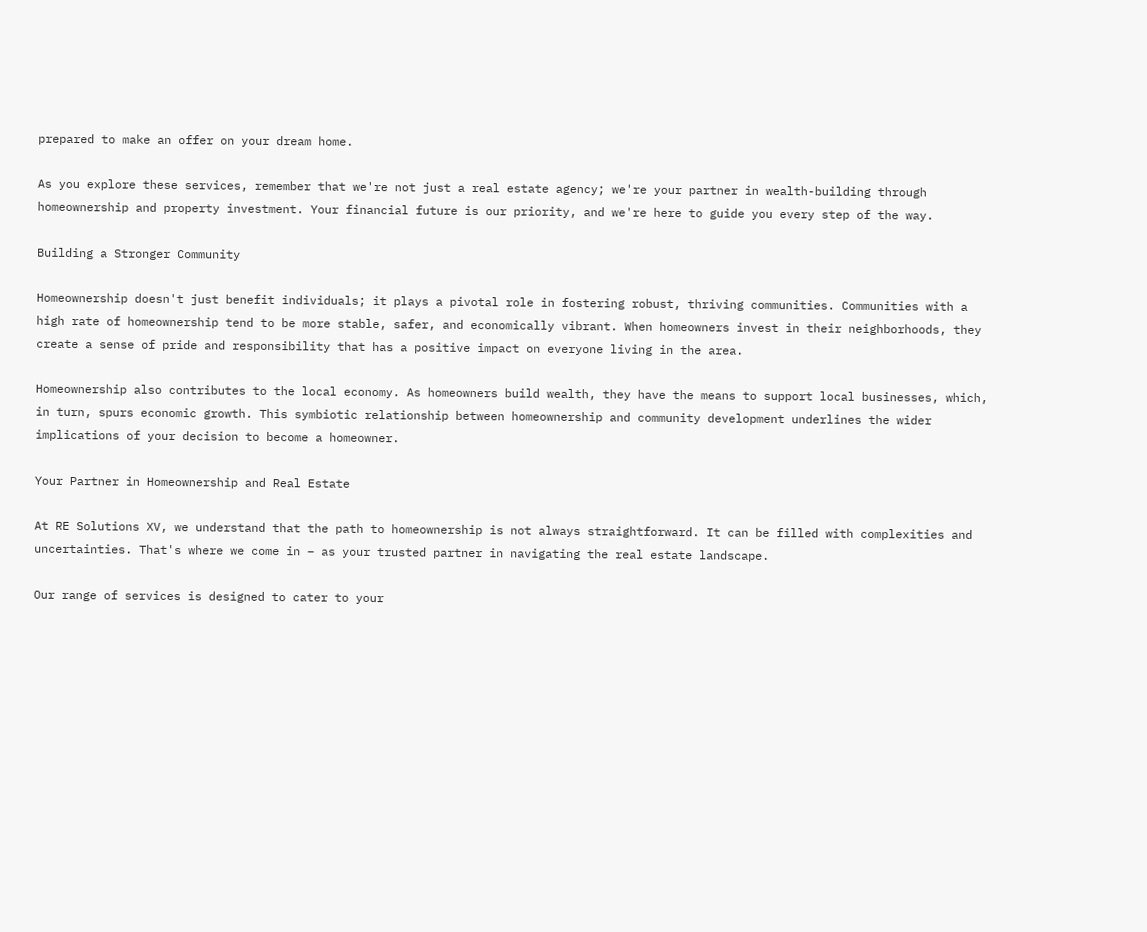prepared to make an offer on your dream home.

As you explore these services, remember that we're not just a real estate agency; we're your partner in wealth-building through homeownership and property investment. Your financial future is our priority, and we're here to guide you every step of the way.

Building a Stronger Community

Homeownership doesn't just benefit individuals; it plays a pivotal role in fostering robust, thriving communities. Communities with a high rate of homeownership tend to be more stable, safer, and economically vibrant. When homeowners invest in their neighborhoods, they create a sense of pride and responsibility that has a positive impact on everyone living in the area.

Homeownership also contributes to the local economy. As homeowners build wealth, they have the means to support local businesses, which, in turn, spurs economic growth. This symbiotic relationship between homeownership and community development underlines the wider implications of your decision to become a homeowner.

Your Partner in Homeownership and Real Estate

At RE Solutions XV, we understand that the path to homeownership is not always straightforward. It can be filled with complexities and uncertainties. That's where we come in – as your trusted partner in navigating the real estate landscape.

Our range of services is designed to cater to your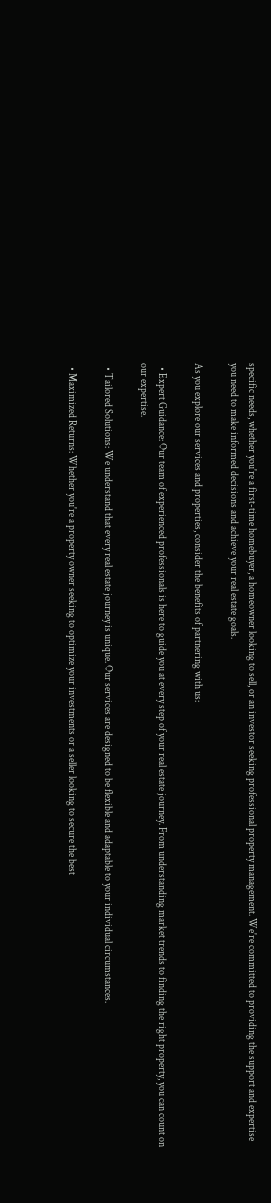specific needs, whether you're a first-time homebuyer, a homeowner looking to sell, or an investor seeking professional property management. We're committed to providing the support and expertise you need to make informed decisions and achieve your real estate goals.

As you explore our services and properties, consider the benefits of partnering with us:

  • Expert Guidance: Our team of experienced professionals is here to guide you at every step of your real estate journey. From understanding market trends to finding the right property, you can count on our expertise.

  • Tailored Solutions: We understand that every real estate journey is unique. Our services are designed to be flexible and adaptable to your individual circumstances.

  • Maximized Returns: Whether you're a property owner seeking to optimize your investments or a seller looking to secure the best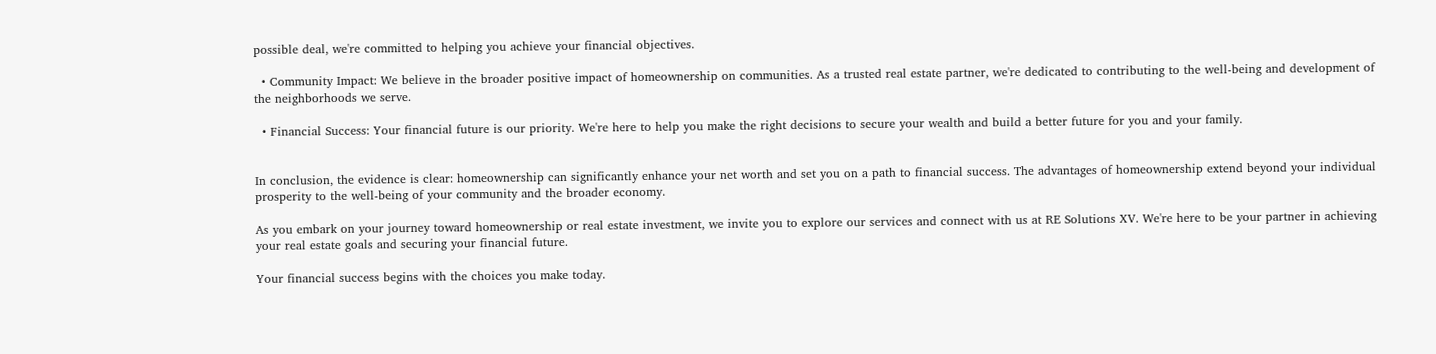possible deal, we're committed to helping you achieve your financial objectives.

  • Community Impact: We believe in the broader positive impact of homeownership on communities. As a trusted real estate partner, we're dedicated to contributing to the well-being and development of the neighborhoods we serve.

  • Financial Success: Your financial future is our priority. We're here to help you make the right decisions to secure your wealth and build a better future for you and your family.


In conclusion, the evidence is clear: homeownership can significantly enhance your net worth and set you on a path to financial success. The advantages of homeownership extend beyond your individual prosperity to the well-being of your community and the broader economy.

As you embark on your journey toward homeownership or real estate investment, we invite you to explore our services and connect with us at RE Solutions XV. We're here to be your partner in achieving your real estate goals and securing your financial future.

Your financial success begins with the choices you make today.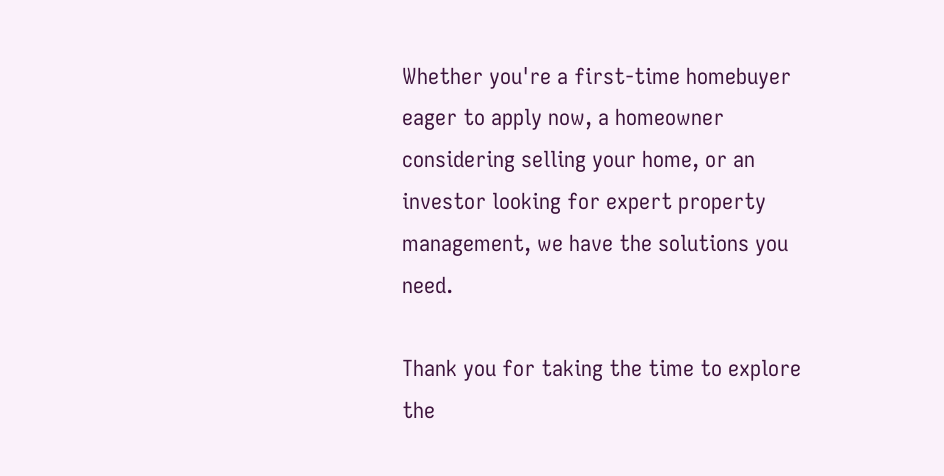Whether you're a first-time homebuyer eager to apply now, a homeowner considering selling your home, or an investor looking for expert property management, we have the solutions you need.

Thank you for taking the time to explore the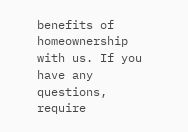benefits of homeownership with us. If you have any questions, require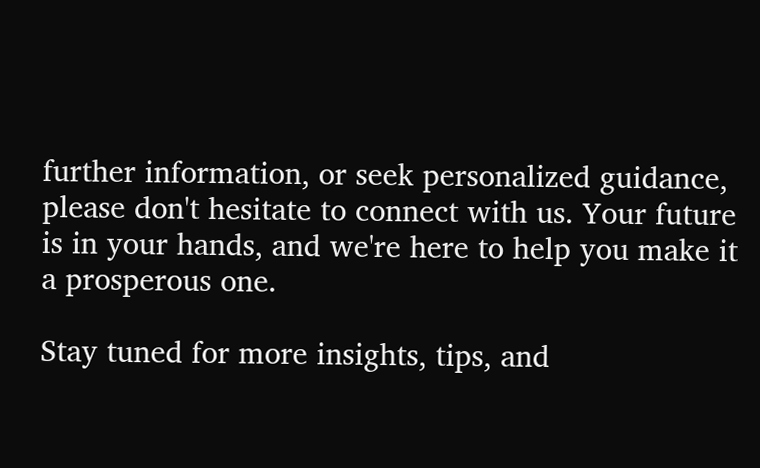further information, or seek personalized guidance, please don't hesitate to connect with us. Your future is in your hands, and we're here to help you make it a prosperous one.

Stay tuned for more insights, tips, and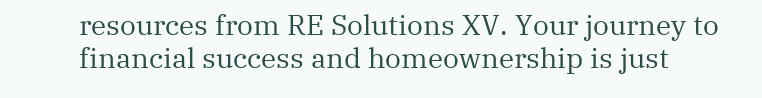resources from RE Solutions XV. Your journey to financial success and homeownership is just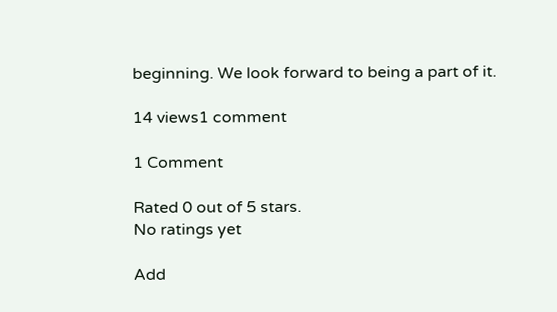beginning. We look forward to being a part of it.

14 views1 comment

1 Comment

Rated 0 out of 5 stars.
No ratings yet

Add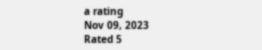a rating
Nov 09, 2023
Rated 5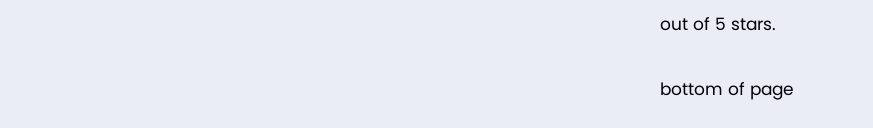out of 5 stars.


bottom of page